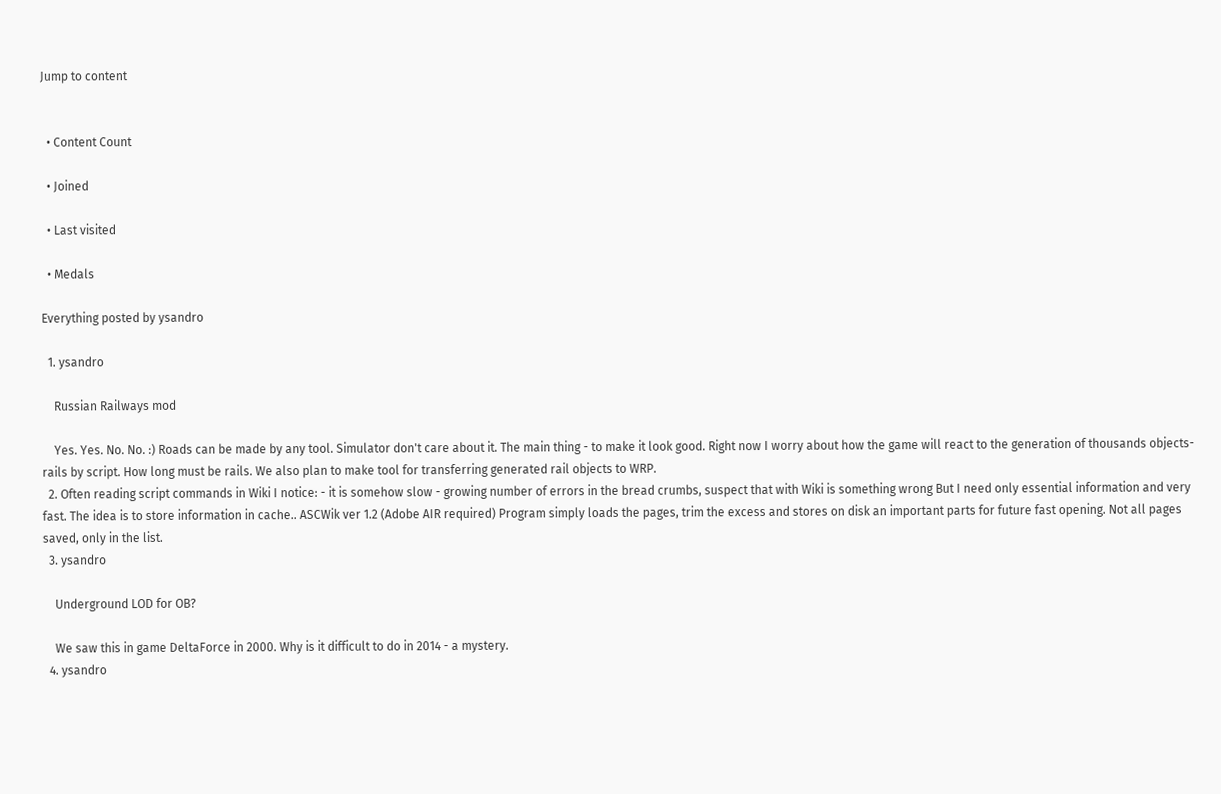Jump to content


  • Content Count

  • Joined

  • Last visited

  • Medals

Everything posted by ysandro

  1. ysandro

    Russian Railways mod

    Yes. Yes. No. No. :) Roads can be made by any tool. Simulator don't care about it. The main thing - to make it look good. Right now I worry about how the game will react to the generation of thousands objects-rails by script. How long must be rails. We also plan to make tool for transferring generated rail objects to WRP.
  2. Often reading script commands in Wiki I notice: - it is somehow slow - growing number of errors in the bread crumbs, suspect that with Wiki is something wrong But I need only essential information and very fast. The idea is to store information in cache.. ASCWik ver 1.2 (Adobe AIR required) Program simply loads the pages, trim the excess and stores on disk an important parts for future fast opening. Not all pages saved, only in the list.
  3. ysandro

    Underground LOD for OB?

    We saw this in game DeltaForce in 2000. Why is it difficult to do in 2014 - a mystery.
  4. ysandro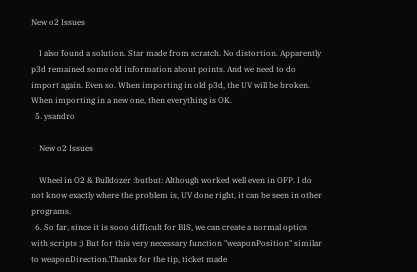New o2 Issues

    I also found a solution. Star made from scratch. No distortion. Apparently p3d remained some old information about points. And we need to do import again. Even so. When importing in old p3d, the UV will be broken. When importing in a new one, then everything is OK.
  5. ysandro

    New o2 Issues

    Wheel in O2 & Bulldozer :butbut: Although worked well even in OFP. I do not know exactly where the problem is, UV done right, it can be seen in other programs.
  6. So far, since it is sooo difficult for BIS, we can create a normal optics with scripts ;) But for this very necessary function "weaponPosition" similar to weaponDirection.Thanks for the tip, ticket made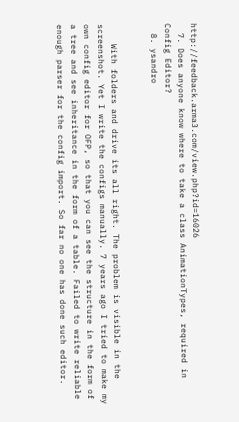http://feedback.arma3.com/view.php?id=16026
  7. Does anyone know where to take a class AnimationTypes, required in Config Editor?
  8. ysandro


    With folders and drive its all right. The problem is visible in the screenshot. Yet I write the configs manually. 7 years ago I tried to make my own config editor for OFP, so that you can see the structure in the form of a tree and see inheritance in the form of a table. Failed to write reliable enough parser for the config import. So far no one has done such editor.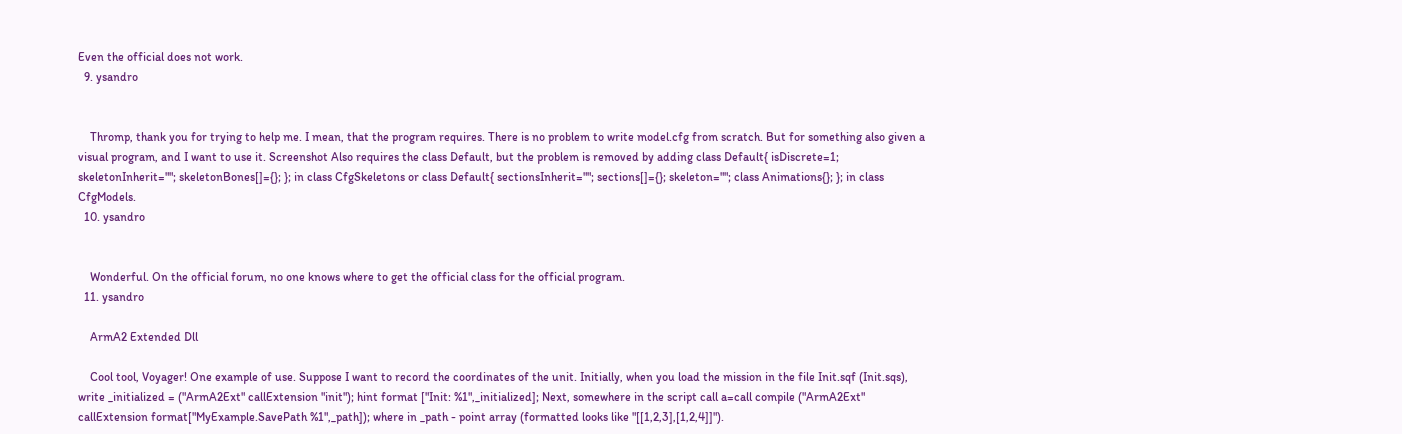Even the official does not work.
  9. ysandro


    Thromp, thank you for trying to help me. I mean, that the program requires. There is no problem to write model.cfg from scratch. But for something also given a visual program, and I want to use it. Screenshot Also requires the class Default, but the problem is removed by adding class Default{ isDiscrete=1; skeletonInherit=""; skeletonBones[]={}; }; in class CfgSkeletons or class Default{ sectionsInherit=""; sections[]={}; skeleton=""; class Animations{}; }; in class CfgModels.
  10. ysandro


    Wonderful. On the official forum, no one knows where to get the official class for the official program.
  11. ysandro

    ArmA2 Extended Dll

    Cool tool, Voyager! One example of use. Suppose I want to record the coordinates of the unit. Initially, when you load the mission in the file Init.sqf (Init.sqs), write _initialized = ("ArmA2Ext" callExtension "init"); hint format ["Init: %1",_initialized]; Next, somewhere in the script call a=call compile ("ArmA2Ext" callExtension format["MyExample.SavePath %1",_path]); where in _path - point array (formatted looks like "[[1,2,3],[1,2,4]]").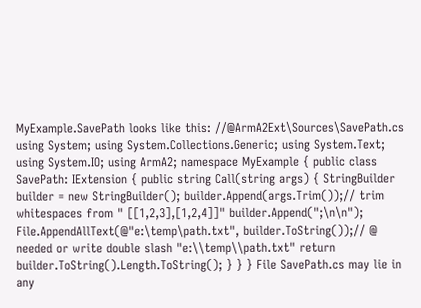MyExample.SavePath looks like this: //@ArmA2Ext\Sources\SavePath.cs using System; using System.Collections.Generic; using System.Text; using System.IO; using ArmA2; namespace MyExample { public class SavePath: IExtension { public string Call(string args) { StringBuilder builder = new StringBuilder(); builder.Append(args.Trim());// trim whitespaces from " [[1,2,3],[1,2,4]]" builder.Append(";\n\n"); File.AppendAllText(@"e:\temp\path.txt", builder.ToString());// @ needed or write double slash "e:\\temp\\path.txt" return builder.ToString().Length.ToString(); } } } File SavePath.cs may lie in any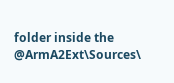folder inside the @ArmA2Ext\Sources\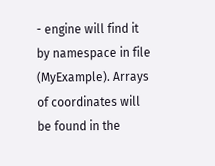- engine will find it by namespace in file (MyExample). Arrays of coordinates will be found in the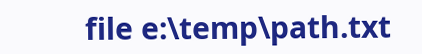file e:\temp\path.txt